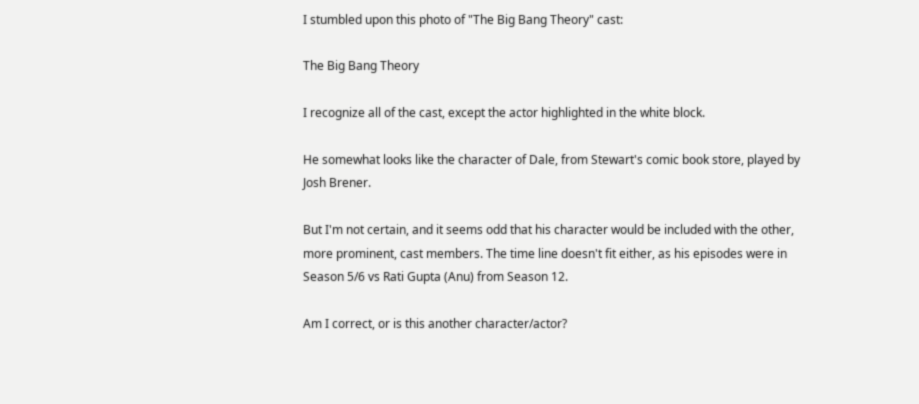I stumbled upon this photo of "The Big Bang Theory" cast:

The Big Bang Theory

I recognize all of the cast, except the actor highlighted in the white block.

He somewhat looks like the character of Dale, from Stewart's comic book store, played by Josh Brener.

But I'm not certain, and it seems odd that his character would be included with the other, more prominent, cast members. The time line doesn't fit either, as his episodes were in Season 5/6 vs Rati Gupta (Anu) from Season 12.

Am I correct, or is this another character/actor?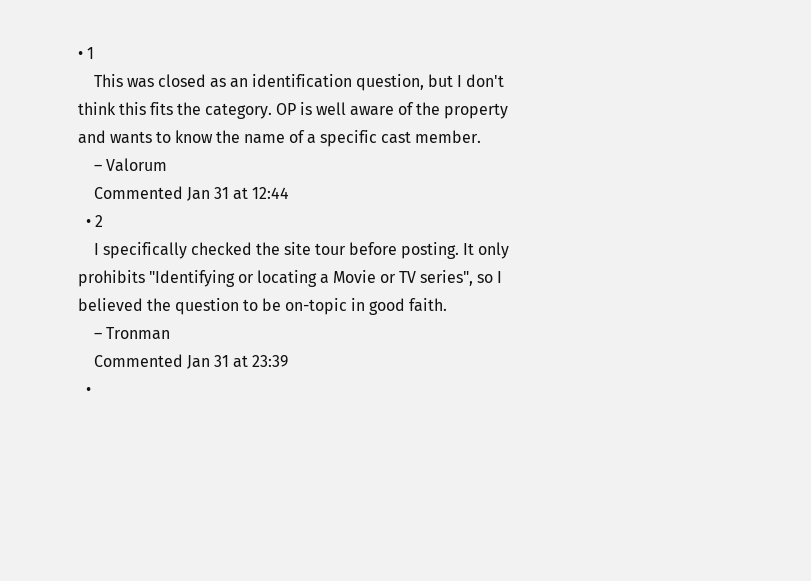• 1
    This was closed as an identification question, but I don't think this fits the category. OP is well aware of the property and wants to know the name of a specific cast member.
    – Valorum
    Commented Jan 31 at 12:44
  • 2
    I specifically checked the site tour before posting. It only prohibits "Identifying or locating a Movie or TV series", so I believed the question to be on-topic in good faith.
    – Tronman
    Commented Jan 31 at 23:39
  •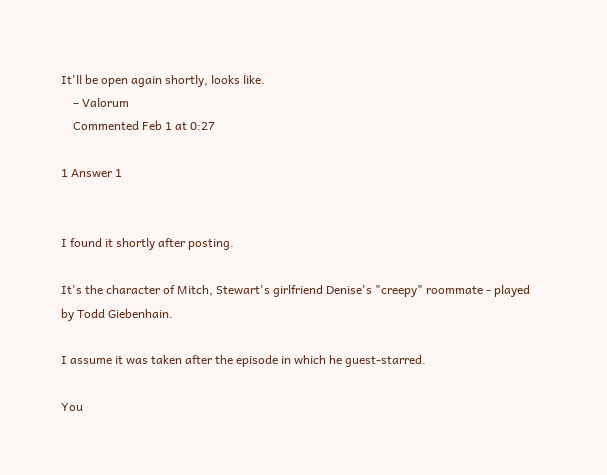It'll be open again shortly, looks like.
    – Valorum
    Commented Feb 1 at 0:27

1 Answer 1


I found it shortly after posting.

It's the character of Mitch, Stewart's girlfriend Denise's "creepy" roommate - played by Todd Giebenhain.

I assume it was taken after the episode in which he guest-starred.

You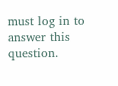must log in to answer this question.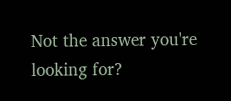Not the answer you're looking for?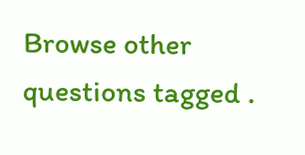Browse other questions tagged .